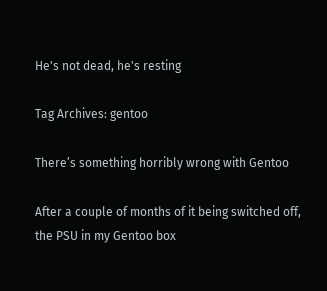He's not dead, he's resting

Tag Archives: gentoo

There’s something horribly wrong with Gentoo

After a couple of months of it being switched off, the PSU in my Gentoo box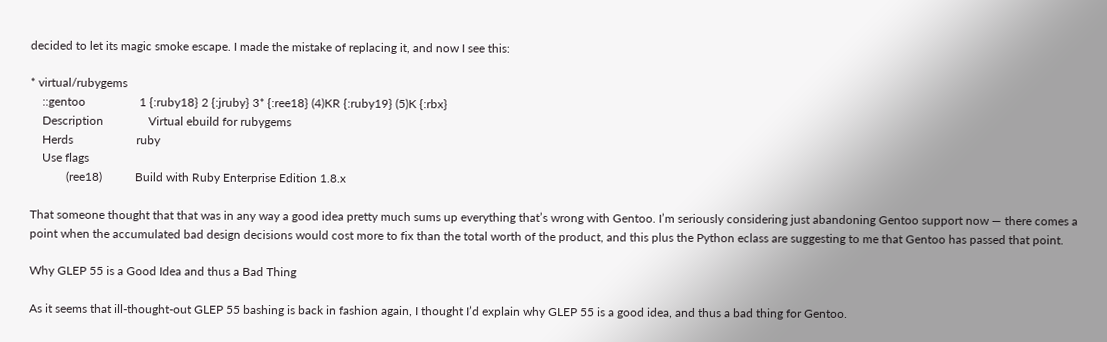decided to let its magic smoke escape. I made the mistake of replacing it, and now I see this:

* virtual/rubygems
    ::gentoo                  1 {:ruby18} 2 {:jruby} 3* {:ree18} (4)KR {:ruby19} (5)K {:rbx}
    Description               Virtual ebuild for rubygems
    Herds                     ruby
    Use flags
            (ree18)           Build with Ruby Enterprise Edition 1.8.x

That someone thought that that was in any way a good idea pretty much sums up everything that’s wrong with Gentoo. I’m seriously considering just abandoning Gentoo support now — there comes a point when the accumulated bad design decisions would cost more to fix than the total worth of the product, and this plus the Python eclass are suggesting to me that Gentoo has passed that point.

Why GLEP 55 is a Good Idea and thus a Bad Thing

As it seems that ill-thought-out GLEP 55 bashing is back in fashion again, I thought I’d explain why GLEP 55 is a good idea, and thus a bad thing for Gentoo.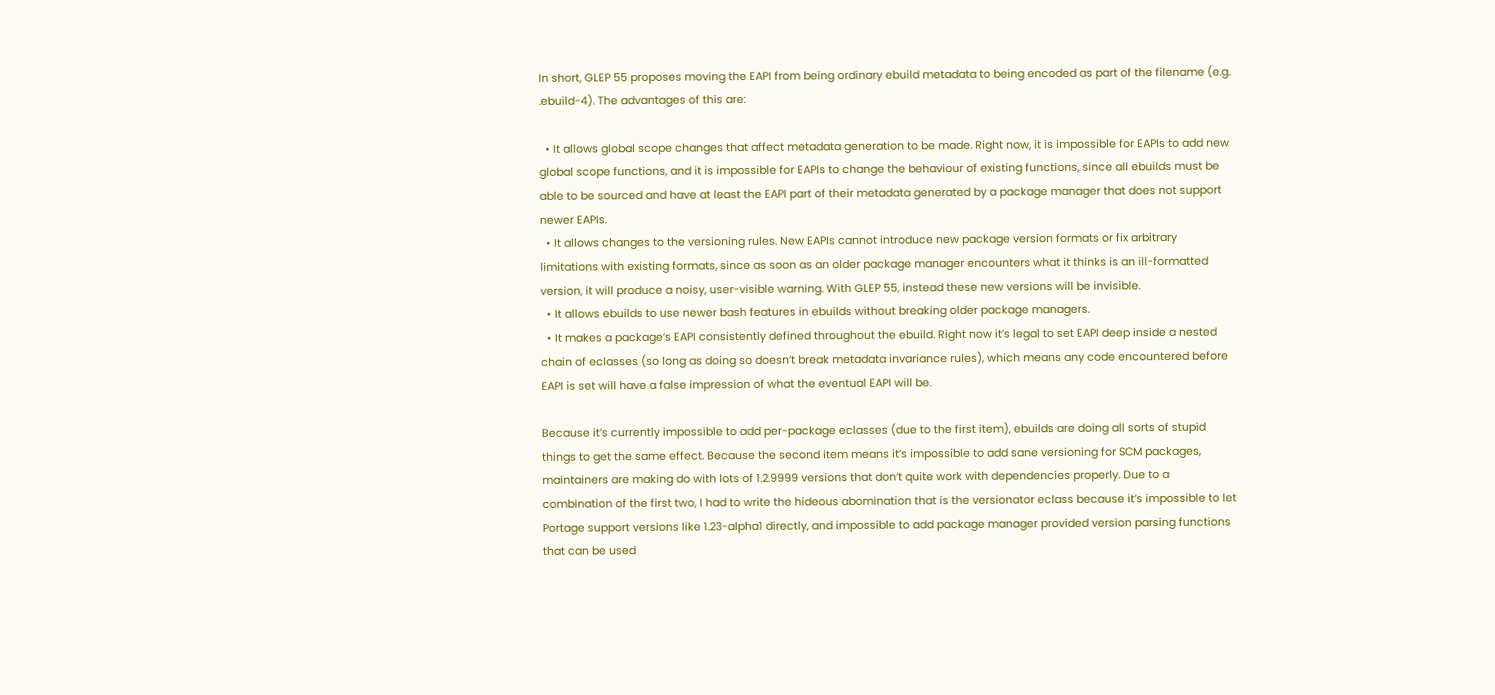In short, GLEP 55 proposes moving the EAPI from being ordinary ebuild metadata to being encoded as part of the filename (e.g. .ebuild-4). The advantages of this are:

  • It allows global scope changes that affect metadata generation to be made. Right now, it is impossible for EAPIs to add new global scope functions, and it is impossible for EAPIs to change the behaviour of existing functions, since all ebuilds must be able to be sourced and have at least the EAPI part of their metadata generated by a package manager that does not support newer EAPIs.
  • It allows changes to the versioning rules. New EAPIs cannot introduce new package version formats or fix arbitrary limitations with existing formats, since as soon as an older package manager encounters what it thinks is an ill-formatted version, it will produce a noisy, user-visible warning. With GLEP 55, instead these new versions will be invisible.
  • It allows ebuilds to use newer bash features in ebuilds without breaking older package managers.
  • It makes a package’s EAPI consistently defined throughout the ebuild. Right now it’s legal to set EAPI deep inside a nested chain of eclasses (so long as doing so doesn’t break metadata invariance rules), which means any code encountered before EAPI is set will have a false impression of what the eventual EAPI will be.

Because it’s currently impossible to add per-package eclasses (due to the first item), ebuilds are doing all sorts of stupid things to get the same effect. Because the second item means it’s impossible to add sane versioning for SCM packages, maintainers are making do with lots of 1.2.9999 versions that don’t quite work with dependencies properly. Due to a combination of the first two, I had to write the hideous abomination that is the versionator eclass because it’s impossible to let Portage support versions like 1.23-alpha1 directly, and impossible to add package manager provided version parsing functions that can be used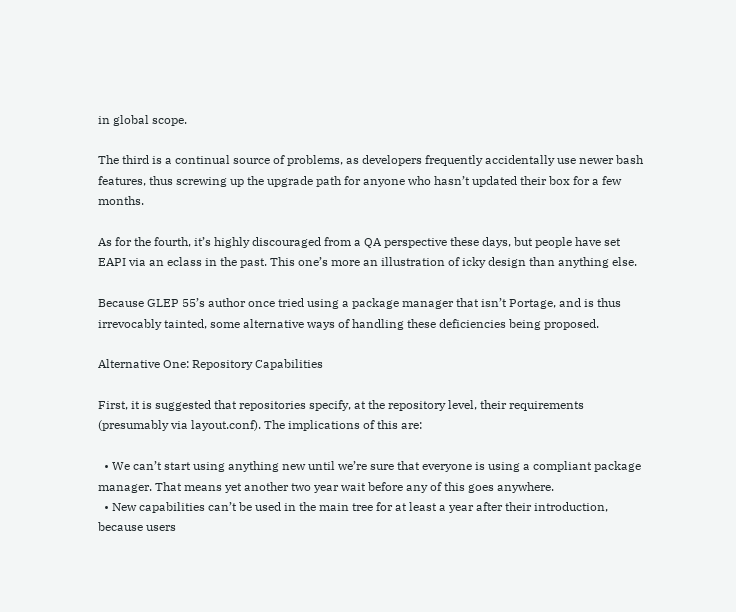in global scope.

The third is a continual source of problems, as developers frequently accidentally use newer bash features, thus screwing up the upgrade path for anyone who hasn’t updated their box for a few months.

As for the fourth, it’s highly discouraged from a QA perspective these days, but people have set EAPI via an eclass in the past. This one’s more an illustration of icky design than anything else.

Because GLEP 55’s author once tried using a package manager that isn’t Portage, and is thus irrevocably tainted, some alternative ways of handling these deficiencies being proposed.

Alternative One: Repository Capabilities

First, it is suggested that repositories specify, at the repository level, their requirements (presumably via layout.conf). The implications of this are:

  • We can’t start using anything new until we’re sure that everyone is using a compliant package manager. That means yet another two year wait before any of this goes anywhere.
  • New capabilities can’t be used in the main tree for at least a year after their introduction, because users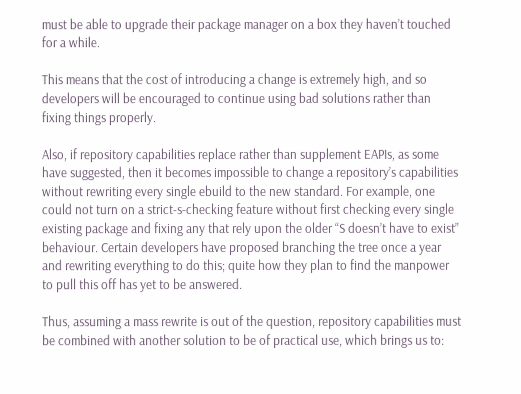must be able to upgrade their package manager on a box they haven’t touched for a while.

This means that the cost of introducing a change is extremely high, and so developers will be encouraged to continue using bad solutions rather than fixing things properly.

Also, if repository capabilities replace rather than supplement EAPIs, as some have suggested, then it becomes impossible to change a repository’s capabilities without rewriting every single ebuild to the new standard. For example, one could not turn on a strict-s-checking feature without first checking every single existing package and fixing any that rely upon the older “S doesn’t have to exist” behaviour. Certain developers have proposed branching the tree once a year and rewriting everything to do this; quite how they plan to find the manpower to pull this off has yet to be answered.

Thus, assuming a mass rewrite is out of the question, repository capabilities must be combined with another solution to be of practical use, which brings us to: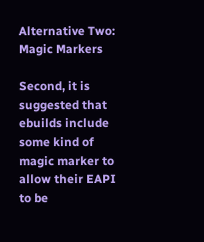Alternative Two: Magic Markers

Second, it is suggested that ebuilds include some kind of magic marker to allow their EAPI to be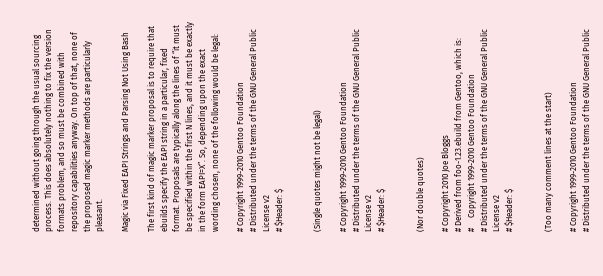determined without going through the usual sourcing process. This does absolutely nothing to fix the version formats problem, and so must be combined with repository capabilities anyway. On top of that, none of the proposed magic marker methods are particularly pleasant.

Magic via Fixed EAPI Strings and Parsing Not Using Bash

The first kind of magic marker proposal is to require that ebuilds specify the EAPI string in a particular, fixed format. Proposals are typically along the lines of “it must be specified within the first N lines, and it must be exactly in the form EAPI=X”. So, depending upon the exact wording chosen, none of the following would be legal:

# Copyright 1999-2010 Gentoo Foundation
# Distributed under the terms of the GNU General Public License v2
# $Header: $


(Single quotes might not be legal)

# Copyright 1999-2010 Gentoo Foundation
# Distributed under the terms of the GNU General Public License v2
# $Header: $


(Nor double quotes)

# Copyright 2010 Joe Bloggs
# Derived from foo-1.23.ebuild from Gentoo, which is:
#     Copyright 1999-2010 Gentoo Foundation
# Distributed under the terms of the GNU General Public License v2
# $Header: $


(Too many comment lines at the start)

# Copyright 1999-2010 Gentoo Foundation
# Distributed under the terms of the GNU General Public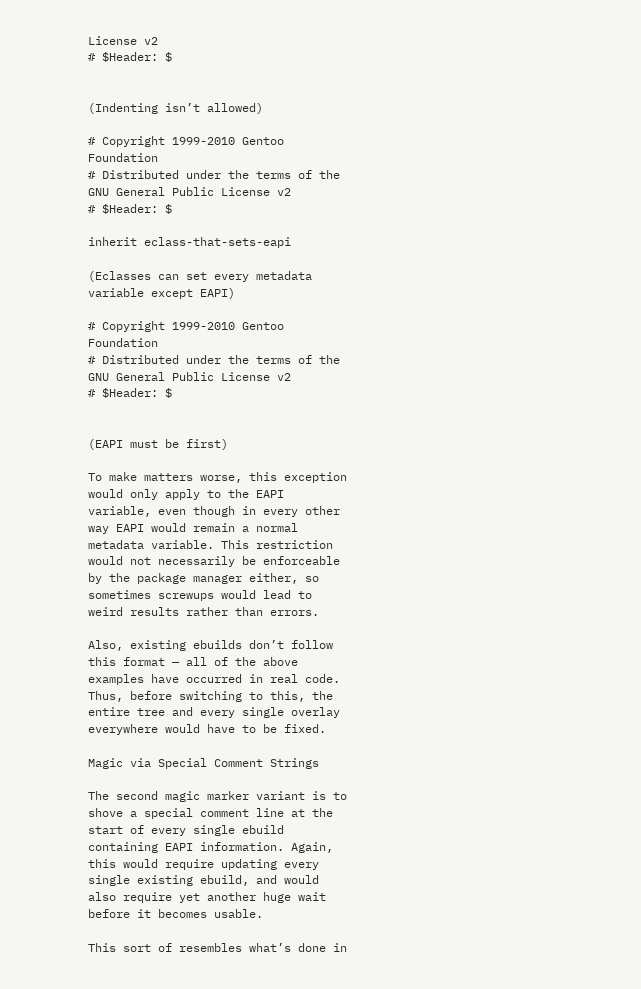License v2
# $Header: $


(Indenting isn’t allowed)

# Copyright 1999-2010 Gentoo Foundation
# Distributed under the terms of the GNU General Public License v2
# $Header: $

inherit eclass-that-sets-eapi

(Eclasses can set every metadata variable except EAPI)

# Copyright 1999-2010 Gentoo Foundation
# Distributed under the terms of the GNU General Public License v2
# $Header: $


(EAPI must be first)

To make matters worse, this exception would only apply to the EAPI variable, even though in every other way EAPI would remain a normal metadata variable. This restriction would not necessarily be enforceable by the package manager either, so sometimes screwups would lead to weird results rather than errors.

Also, existing ebuilds don’t follow this format — all of the above examples have occurred in real code. Thus, before switching to this, the entire tree and every single overlay everywhere would have to be fixed.

Magic via Special Comment Strings

The second magic marker variant is to shove a special comment line at the start of every single ebuild containing EAPI information. Again, this would require updating every single existing ebuild, and would also require yet another huge wait before it becomes usable.

This sort of resembles what’s done in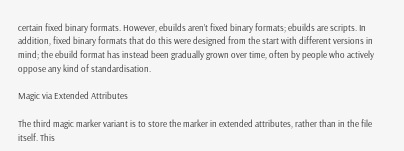certain fixed binary formats. However, ebuilds aren’t fixed binary formats; ebuilds are scripts. In addition, fixed binary formats that do this were designed from the start with different versions in mind; the ebuild format has instead been gradually grown over time, often by people who actively oppose any kind of standardisation.

Magic via Extended Attributes

The third magic marker variant is to store the marker in extended attributes, rather than in the file itself. This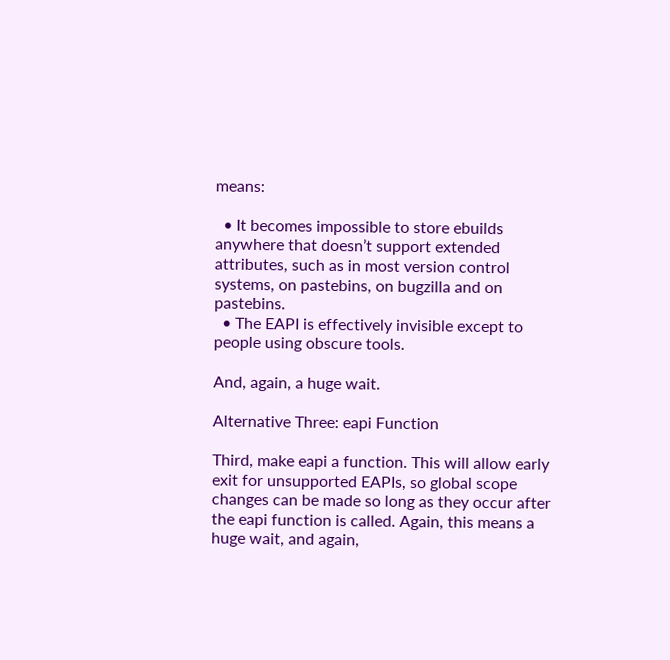means:

  • It becomes impossible to store ebuilds anywhere that doesn’t support extended attributes, such as in most version control systems, on pastebins, on bugzilla and on pastebins.
  • The EAPI is effectively invisible except to people using obscure tools.

And, again, a huge wait.

Alternative Three: eapi Function

Third, make eapi a function. This will allow early exit for unsupported EAPIs, so global scope changes can be made so long as they occur after the eapi function is called. Again, this means a huge wait, and again,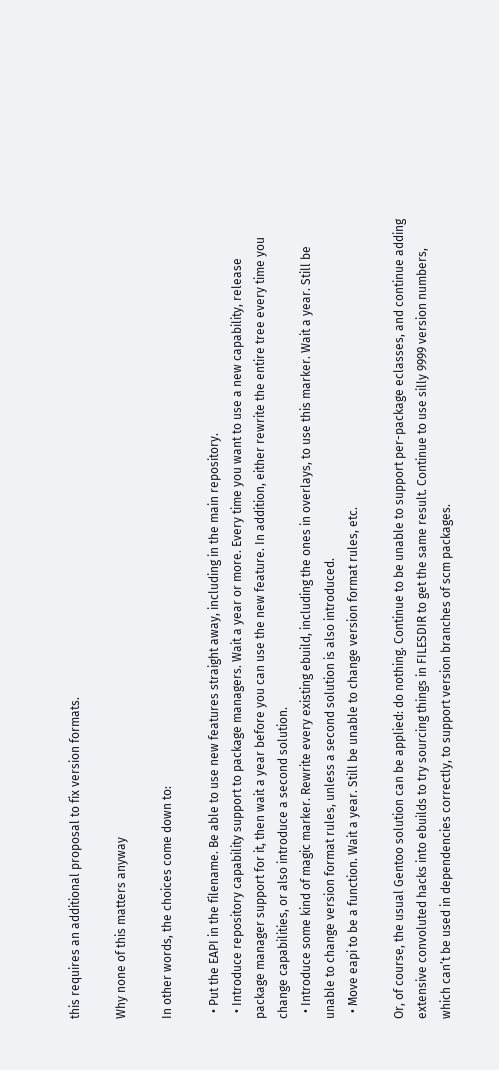this requires an additional proposal to fix version formats.

Why none of this matters anyway

In other words, the choices come down to:

  • Put the EAPI in the filename. Be able to use new features straight away, including in the main repository.
  • Introduce repository capability support to package managers. Wait a year or more. Every time you want to use a new capability, release package manager support for it, then wait a year before you can use the new feature. In addition, either rewrite the entire tree every time you change capabilities, or also introduce a second solution.
  • Introduce some kind of magic marker. Rewrite every existing ebuild, including the ones in overlays, to use this marker. Wait a year. Still be unable to change version format rules, unless a second solution is also introduced.
  • Move eapi to be a function. Wait a year. Still be unable to change version format rules, etc.

Or, of course, the usual Gentoo solution can be applied: do nothing. Continue to be unable to support per-package eclasses, and continue adding extensive convoluted hacks into ebuilds to try sourcing things in FILESDIR to get the same result. Continue to use silly 9999 version numbers, which can’t be used in dependencies correctly, to support version branches of scm packages.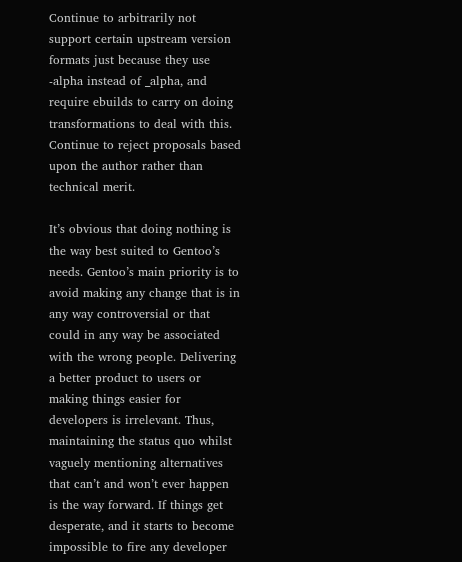Continue to arbitrarily not support certain upstream version formats just because they use -alpha instead of _alpha, and require ebuilds to carry on doing transformations to deal with this. Continue to reject proposals based upon the author rather than technical merit.

It’s obvious that doing nothing is the way best suited to Gentoo’s needs. Gentoo’s main priority is to avoid making any change that is in any way controversial or that could in any way be associated with the wrong people. Delivering a better product to users or making things easier for developers is irrelevant. Thus, maintaining the status quo whilst vaguely mentioning alternatives that can’t and won’t ever happen is the way forward. If things get desperate, and it starts to become impossible to fire any developer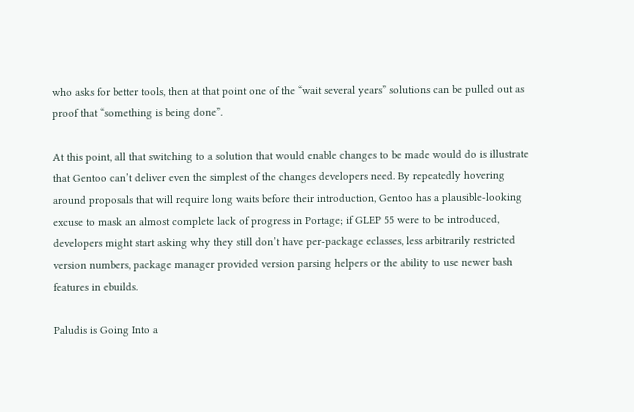who asks for better tools, then at that point one of the “wait several years” solutions can be pulled out as proof that “something is being done”.

At this point, all that switching to a solution that would enable changes to be made would do is illustrate that Gentoo can’t deliver even the simplest of the changes developers need. By repeatedly hovering around proposals that will require long waits before their introduction, Gentoo has a plausible-looking excuse to mask an almost complete lack of progress in Portage; if GLEP 55 were to be introduced, developers might start asking why they still don’t have per-package eclasses, less arbitrarily restricted version numbers, package manager provided version parsing helpers or the ability to use newer bash features in ebuilds.

Paludis is Going Into a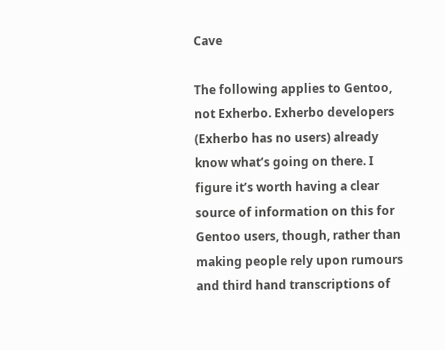Cave

The following applies to Gentoo, not Exherbo. Exherbo developers (Exherbo has no users) already know what’s going on there. I figure it’s worth having a clear source of information on this for Gentoo users, though, rather than making people rely upon rumours and third hand transcriptions of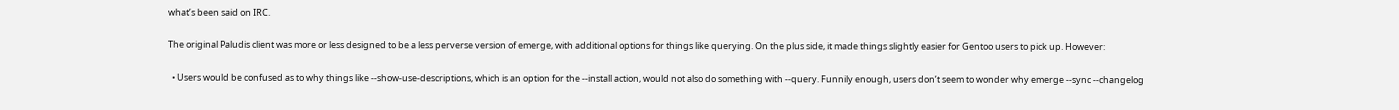what’s been said on IRC.

The original Paludis client was more or less designed to be a less perverse version of emerge, with additional options for things like querying. On the plus side, it made things slightly easier for Gentoo users to pick up. However:

  • Users would be confused as to why things like --show-use-descriptions, which is an option for the --install action, would not also do something with --query. Funnily enough, users don’t seem to wonder why emerge --sync --changelog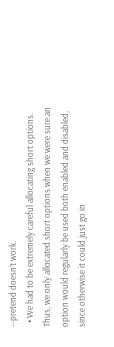--pretend doesn’t work.
  • We had to be extremely careful allocating short options. Thus, we only allocated short options when we were sure an option would regularly be used both enabled and disabled, since otherwise it could just go in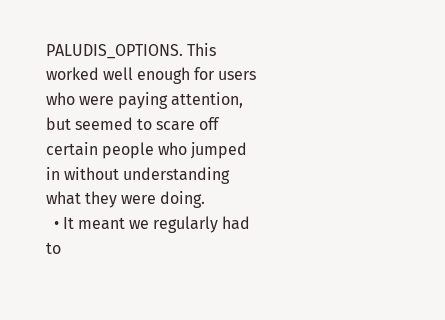PALUDIS_OPTIONS. This worked well enough for users who were paying attention, but seemed to scare off certain people who jumped in without understanding what they were doing.
  • It meant we regularly had to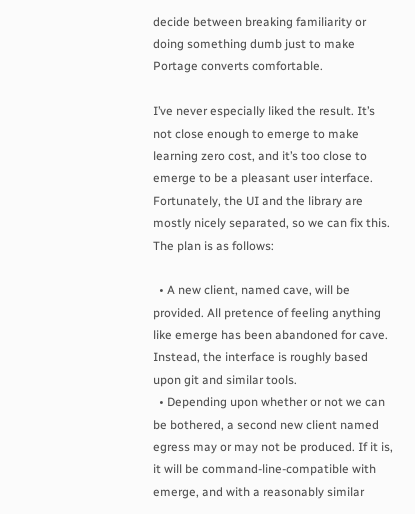decide between breaking familiarity or doing something dumb just to make Portage converts comfortable.

I’ve never especially liked the result. It’s not close enough to emerge to make learning zero cost, and it’s too close to emerge to be a pleasant user interface. Fortunately, the UI and the library are mostly nicely separated, so we can fix this. The plan is as follows:

  • A new client, named cave, will be provided. All pretence of feeling anything like emerge has been abandoned for cave. Instead, the interface is roughly based upon git and similar tools.
  • Depending upon whether or not we can be bothered, a second new client named egress may or may not be produced. If it is, it will be command-line-compatible with emerge, and with a reasonably similar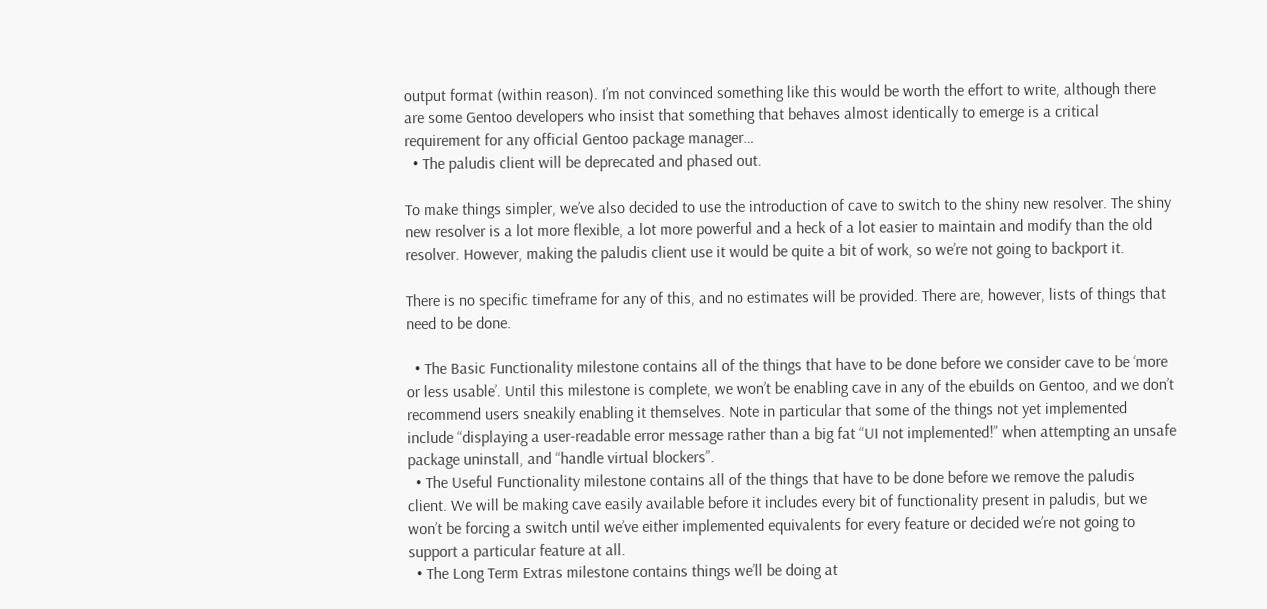output format (within reason). I’m not convinced something like this would be worth the effort to write, although there are some Gentoo developers who insist that something that behaves almost identically to emerge is a critical requirement for any official Gentoo package manager…
  • The paludis client will be deprecated and phased out.

To make things simpler, we’ve also decided to use the introduction of cave to switch to the shiny new resolver. The shiny new resolver is a lot more flexible, a lot more powerful and a heck of a lot easier to maintain and modify than the old resolver. However, making the paludis client use it would be quite a bit of work, so we’re not going to backport it.

There is no specific timeframe for any of this, and no estimates will be provided. There are, however, lists of things that need to be done.

  • The Basic Functionality milestone contains all of the things that have to be done before we consider cave to be ‘more or less usable’. Until this milestone is complete, we won’t be enabling cave in any of the ebuilds on Gentoo, and we don’t recommend users sneakily enabling it themselves. Note in particular that some of the things not yet implemented include “displaying a user-readable error message rather than a big fat “UI not implemented!” when attempting an unsafe package uninstall, and “handle virtual blockers”.
  • The Useful Functionality milestone contains all of the things that have to be done before we remove the paludis client. We will be making cave easily available before it includes every bit of functionality present in paludis, but we won’t be forcing a switch until we’ve either implemented equivalents for every feature or decided we’re not going to support a particular feature at all.
  • The Long Term Extras milestone contains things we’ll be doing at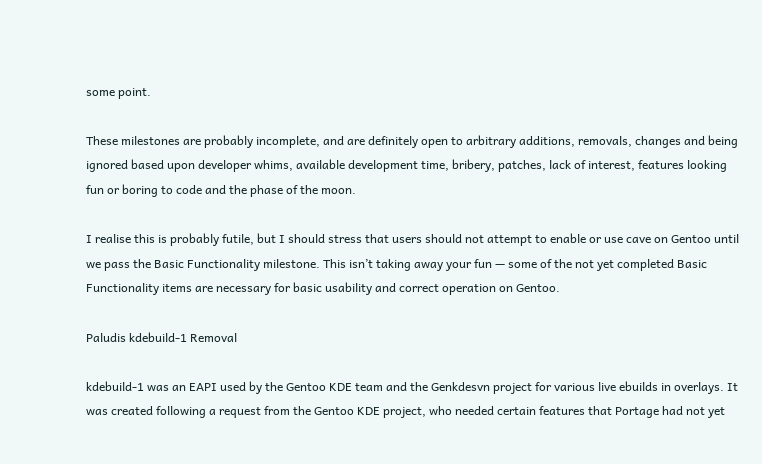some point.

These milestones are probably incomplete, and are definitely open to arbitrary additions, removals, changes and being ignored based upon developer whims, available development time, bribery, patches, lack of interest, features looking fun or boring to code and the phase of the moon.

I realise this is probably futile, but I should stress that users should not attempt to enable or use cave on Gentoo until we pass the Basic Functionality milestone. This isn’t taking away your fun — some of the not yet completed Basic Functionality items are necessary for basic usability and correct operation on Gentoo.

Paludis kdebuild-1 Removal

kdebuild-1 was an EAPI used by the Gentoo KDE team and the Genkdesvn project for various live ebuilds in overlays. It was created following a request from the Gentoo KDE project, who needed certain features that Portage had not yet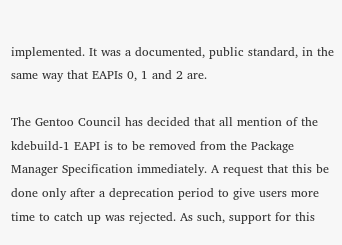implemented. It was a documented, public standard, in the same way that EAPIs 0, 1 and 2 are.

The Gentoo Council has decided that all mention of the kdebuild-1 EAPI is to be removed from the Package Manager Specification immediately. A request that this be done only after a deprecation period to give users more time to catch up was rejected. As such, support for this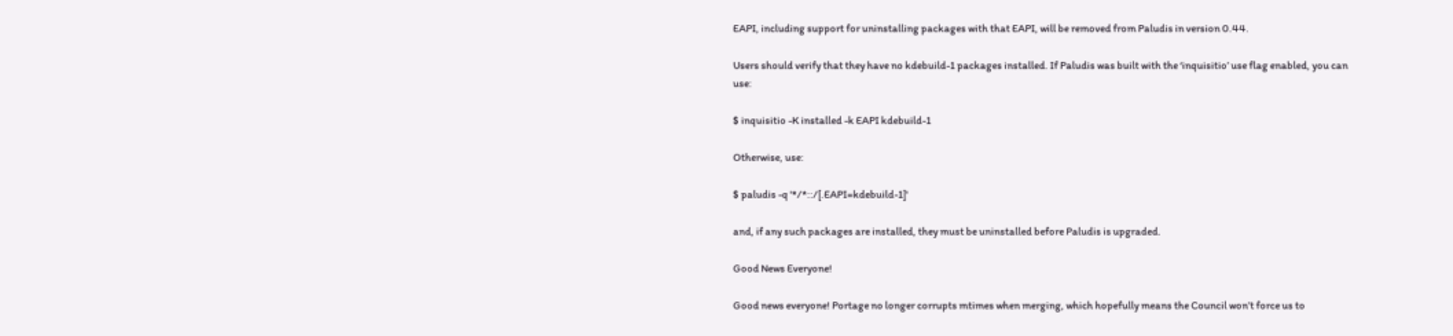EAPI, including support for uninstalling packages with that EAPI, will be removed from Paludis in version 0.44.

Users should verify that they have no kdebuild-1 packages installed. If Paludis was built with the ‘inquisitio’ use flag enabled, you can use:

$ inquisitio -K installed -k EAPI kdebuild-1

Otherwise, use:

$ paludis -q '*/*::/[.EAPI=kdebuild-1]'

and, if any such packages are installed, they must be uninstalled before Paludis is upgraded.

Good News Everyone!

Good news everyone! Portage no longer corrupts mtimes when merging, which hopefully means the Council won’t force us to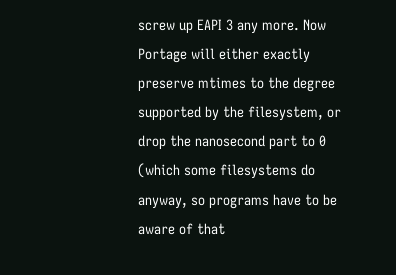screw up EAPI 3 any more. Now Portage will either exactly preserve mtimes to the degree supported by the filesystem, or drop the nanosecond part to 0 (which some filesystems do anyway, so programs have to be aware of that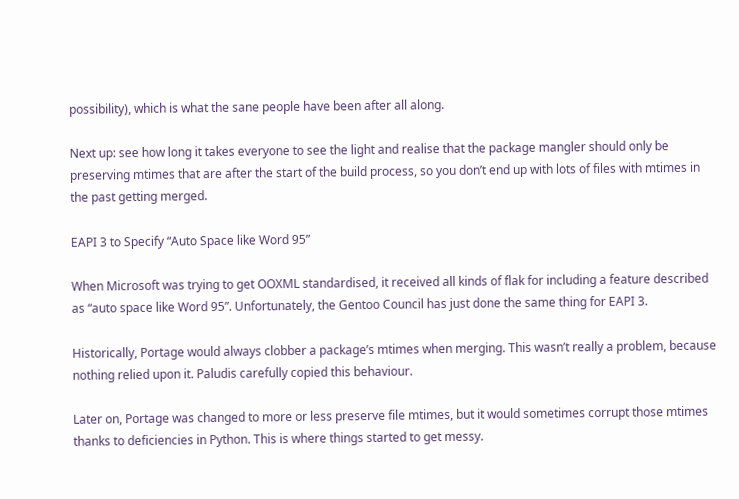possibility), which is what the sane people have been after all along.

Next up: see how long it takes everyone to see the light and realise that the package mangler should only be preserving mtimes that are after the start of the build process, so you don’t end up with lots of files with mtimes in the past getting merged.

EAPI 3 to Specify “Auto Space like Word 95”

When Microsoft was trying to get OOXML standardised, it received all kinds of flak for including a feature described as “auto space like Word 95”. Unfortunately, the Gentoo Council has just done the same thing for EAPI 3.

Historically, Portage would always clobber a package’s mtimes when merging. This wasn’t really a problem, because nothing relied upon it. Paludis carefully copied this behaviour.

Later on, Portage was changed to more or less preserve file mtimes, but it would sometimes corrupt those mtimes thanks to deficiencies in Python. This is where things started to get messy.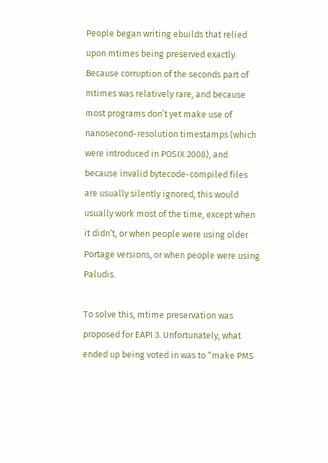People began writing ebuilds that relied upon mtimes being preserved exactly. Because corruption of the seconds part of mtimes was relatively rare, and because most programs don’t yet make use of nanosecond-resolution timestamps (which were introduced in POSIX 2008), and because invalid bytecode-compiled files are usually silently ignored, this would usually work most of the time, except when it didn’t, or when people were using older Portage versions, or when people were using Paludis.

To solve this, mtime preservation was proposed for EAPI 3. Unfortunately, what ended up being voted in was to “make PMS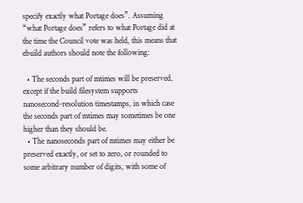specify exactly what Portage does”. Assuming “what Portage does” refers to what Portage did at the time the Council vote was held, this means that ebuild authors should note the following:

  • The seconds part of mtimes will be preserved, except if the build filesystem supports nanosecond-resolution timestamps, in which case the seconds part of mtimes may sometimes be one higher than they should be.
  • The nanoseconds part of mtimes may either be preserved exactly, or set to zero, or rounded to some arbitrary number of digits, with some of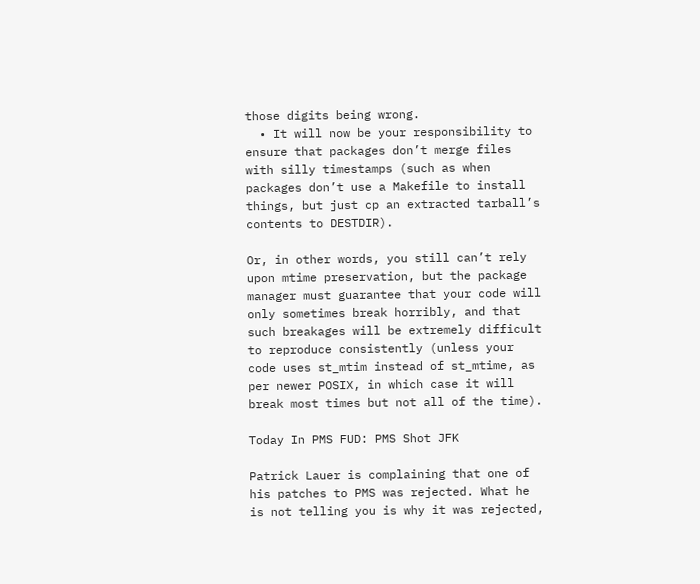those digits being wrong.
  • It will now be your responsibility to ensure that packages don’t merge files with silly timestamps (such as when packages don’t use a Makefile to install things, but just cp an extracted tarball’s contents to DESTDIR).

Or, in other words, you still can’t rely upon mtime preservation, but the package manager must guarantee that your code will only sometimes break horribly, and that such breakages will be extremely difficult to reproduce consistently (unless your code uses st_mtim instead of st_mtime, as per newer POSIX, in which case it will break most times but not all of the time).

Today In PMS FUD: PMS Shot JFK

Patrick Lauer is complaining that one of his patches to PMS was rejected. What he is not telling you is why it was rejected,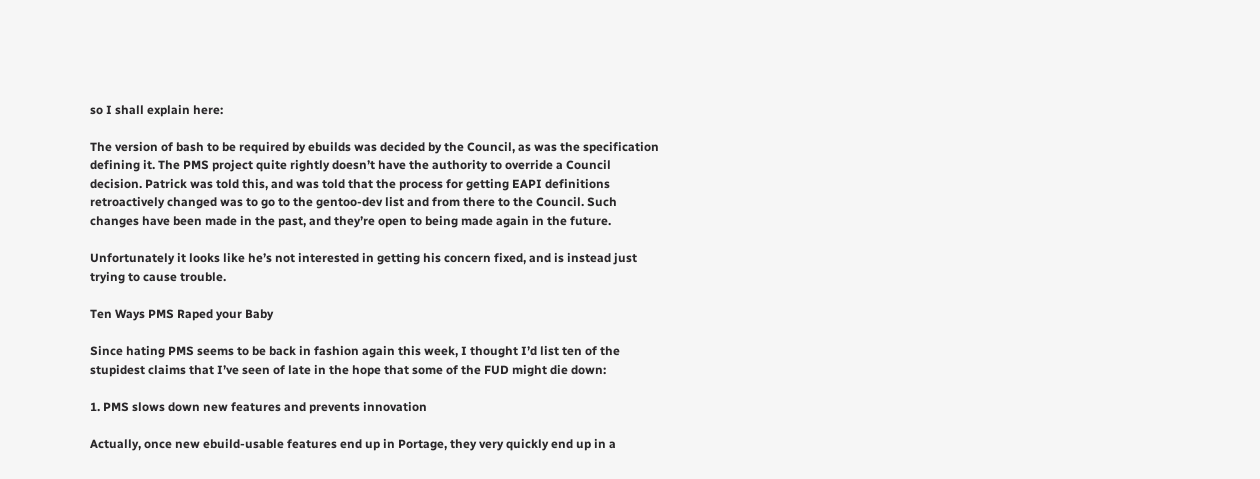so I shall explain here:

The version of bash to be required by ebuilds was decided by the Council, as was the specification defining it. The PMS project quite rightly doesn’t have the authority to override a Council decision. Patrick was told this, and was told that the process for getting EAPI definitions retroactively changed was to go to the gentoo-dev list and from there to the Council. Such changes have been made in the past, and they’re open to being made again in the future.

Unfortunately it looks like he’s not interested in getting his concern fixed, and is instead just trying to cause trouble.

Ten Ways PMS Raped your Baby

Since hating PMS seems to be back in fashion again this week, I thought I’d list ten of the stupidest claims that I’ve seen of late in the hope that some of the FUD might die down:

1. PMS slows down new features and prevents innovation

Actually, once new ebuild-usable features end up in Portage, they very quickly end up in a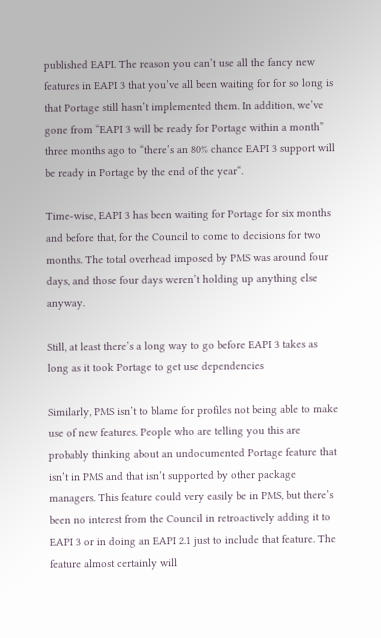published EAPI. The reason you can’t use all the fancy new features in EAPI 3 that you’ve all been waiting for for so long is that Portage still hasn’t implemented them. In addition, we’ve gone from “EAPI 3 will be ready for Portage within a month” three months ago to “there’s an 80% chance EAPI 3 support will be ready in Portage by the end of the year“.

Time-wise, EAPI 3 has been waiting for Portage for six months and before that, for the Council to come to decisions for two months. The total overhead imposed by PMS was around four days, and those four days weren’t holding up anything else anyway.

Still, at least there’s a long way to go before EAPI 3 takes as long as it took Portage to get use dependencies

Similarly, PMS isn’t to blame for profiles not being able to make use of new features. People who are telling you this are probably thinking about an undocumented Portage feature that isn’t in PMS and that isn’t supported by other package managers. This feature could very easily be in PMS, but there’s been no interest from the Council in retroactively adding it to EAPI 3 or in doing an EAPI 2.1 just to include that feature. The feature almost certainly will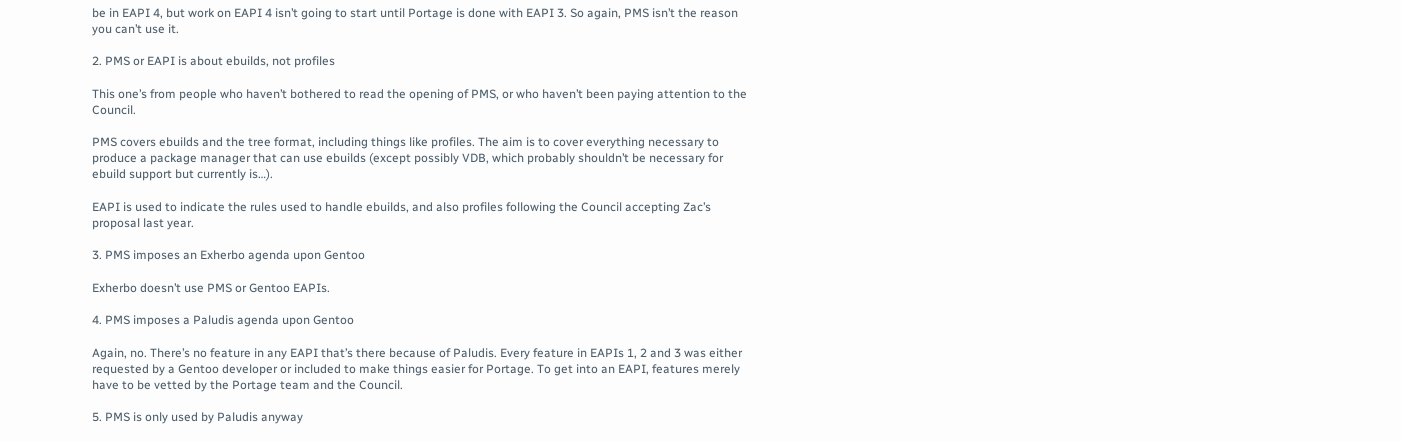be in EAPI 4, but work on EAPI 4 isn’t going to start until Portage is done with EAPI 3. So again, PMS isn’t the reason you can’t use it.

2. PMS or EAPI is about ebuilds, not profiles

This one’s from people who haven’t bothered to read the opening of PMS, or who haven’t been paying attention to the Council.

PMS covers ebuilds and the tree format, including things like profiles. The aim is to cover everything necessary to produce a package manager that can use ebuilds (except possibly VDB, which probably shouldn’t be necessary for ebuild support but currently is…).

EAPI is used to indicate the rules used to handle ebuilds, and also profiles following the Council accepting Zac’s proposal last year.

3. PMS imposes an Exherbo agenda upon Gentoo

Exherbo doesn’t use PMS or Gentoo EAPIs.

4. PMS imposes a Paludis agenda upon Gentoo

Again, no. There’s no feature in any EAPI that’s there because of Paludis. Every feature in EAPIs 1, 2 and 3 was either requested by a Gentoo developer or included to make things easier for Portage. To get into an EAPI, features merely have to be vetted by the Portage team and the Council.

5. PMS is only used by Paludis anyway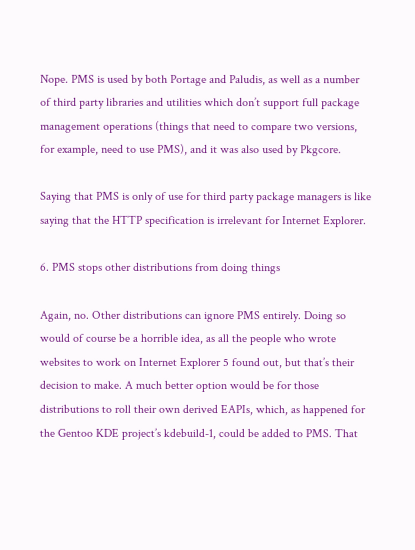Nope. PMS is used by both Portage and Paludis, as well as a number of third party libraries and utilities which don’t support full package management operations (things that need to compare two versions, for example, need to use PMS), and it was also used by Pkgcore.

Saying that PMS is only of use for third party package managers is like saying that the HTTP specification is irrelevant for Internet Explorer.

6. PMS stops other distributions from doing things

Again, no. Other distributions can ignore PMS entirely. Doing so would of course be a horrible idea, as all the people who wrote websites to work on Internet Explorer 5 found out, but that’s their decision to make. A much better option would be for those distributions to roll their own derived EAPIs, which, as happened for the Gentoo KDE project’s kdebuild-1, could be added to PMS. That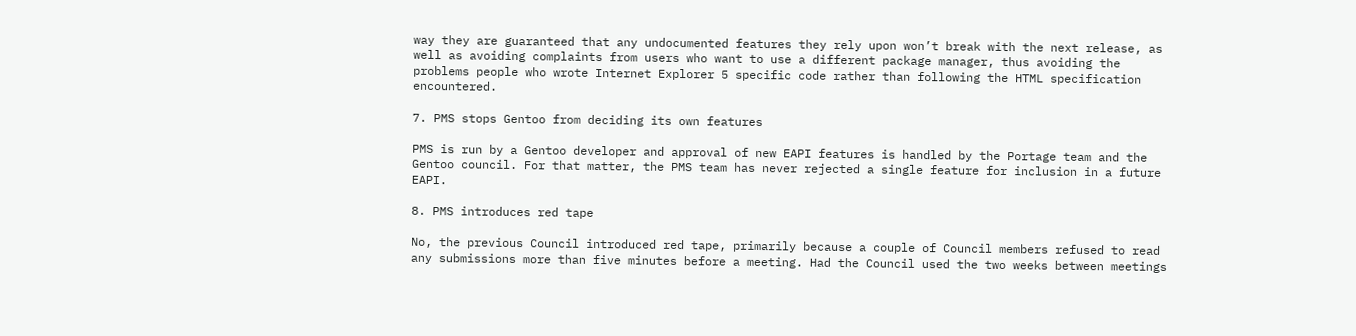way they are guaranteed that any undocumented features they rely upon won’t break with the next release, as well as avoiding complaints from users who want to use a different package manager, thus avoiding the problems people who wrote Internet Explorer 5 specific code rather than following the HTML specification encountered.

7. PMS stops Gentoo from deciding its own features

PMS is run by a Gentoo developer and approval of new EAPI features is handled by the Portage team and the Gentoo council. For that matter, the PMS team has never rejected a single feature for inclusion in a future EAPI.

8. PMS introduces red tape

No, the previous Council introduced red tape, primarily because a couple of Council members refused to read any submissions more than five minutes before a meeting. Had the Council used the two weeks between meetings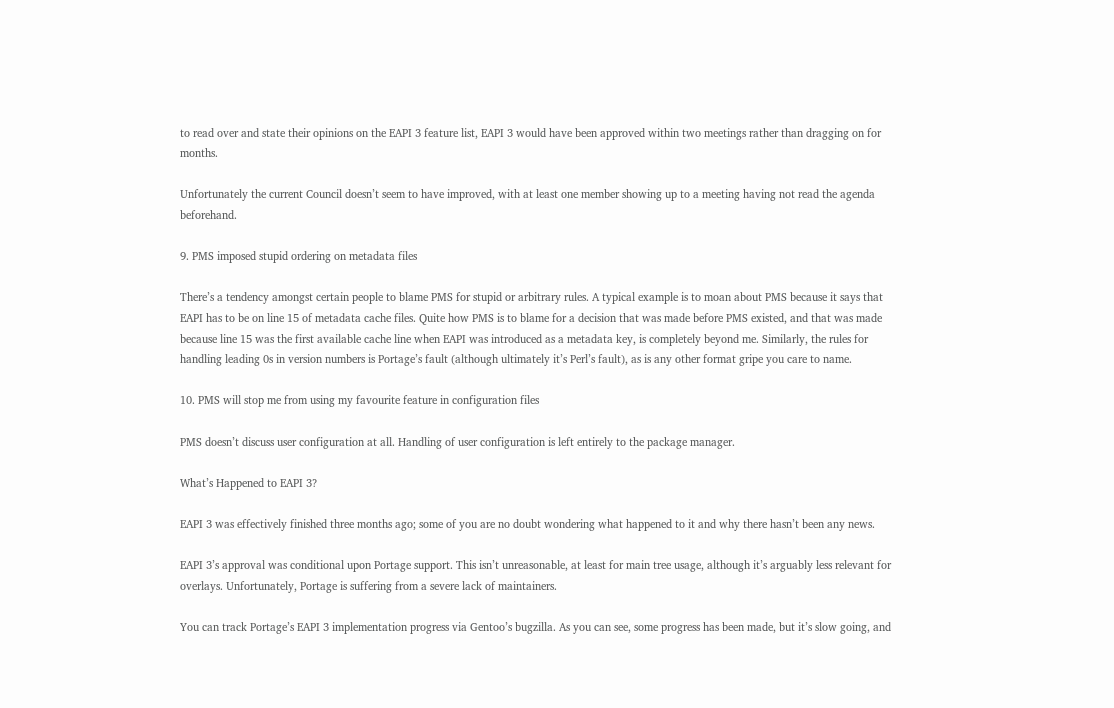to read over and state their opinions on the EAPI 3 feature list, EAPI 3 would have been approved within two meetings rather than dragging on for months.

Unfortunately the current Council doesn’t seem to have improved, with at least one member showing up to a meeting having not read the agenda beforehand.

9. PMS imposed stupid ordering on metadata files

There’s a tendency amongst certain people to blame PMS for stupid or arbitrary rules. A typical example is to moan about PMS because it says that EAPI has to be on line 15 of metadata cache files. Quite how PMS is to blame for a decision that was made before PMS existed, and that was made because line 15 was the first available cache line when EAPI was introduced as a metadata key, is completely beyond me. Similarly, the rules for handling leading 0s in version numbers is Portage’s fault (although ultimately it’s Perl’s fault), as is any other format gripe you care to name.

10. PMS will stop me from using my favourite feature in configuration files

PMS doesn’t discuss user configuration at all. Handling of user configuration is left entirely to the package manager.

What’s Happened to EAPI 3?

EAPI 3 was effectively finished three months ago; some of you are no doubt wondering what happened to it and why there hasn’t been any news.

EAPI 3’s approval was conditional upon Portage support. This isn’t unreasonable, at least for main tree usage, although it’s arguably less relevant for overlays. Unfortunately, Portage is suffering from a severe lack of maintainers.

You can track Portage’s EAPI 3 implementation progress via Gentoo’s bugzilla. As you can see, some progress has been made, but it’s slow going, and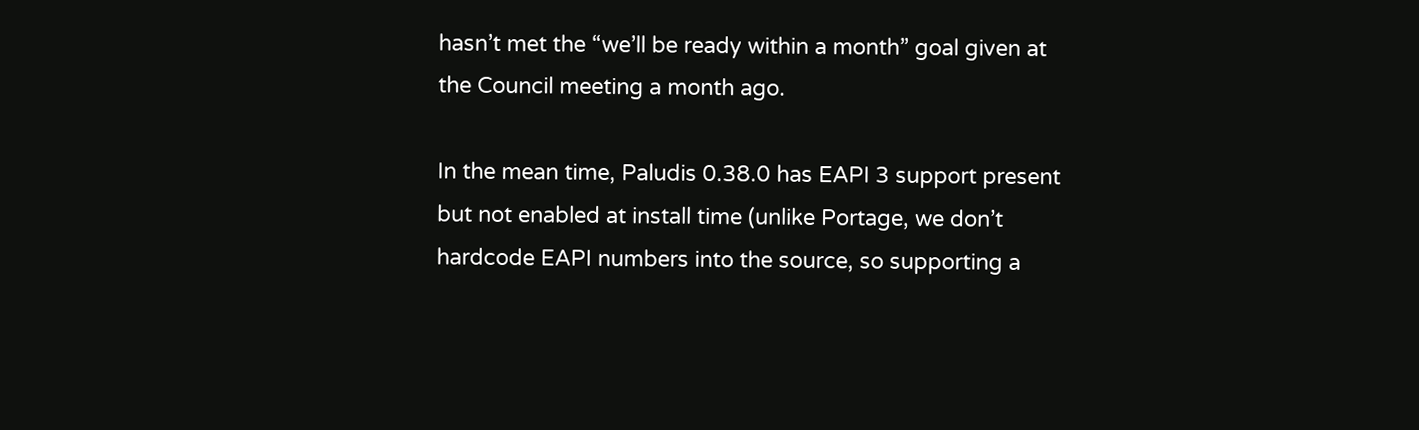hasn’t met the “we’ll be ready within a month” goal given at the Council meeting a month ago.

In the mean time, Paludis 0.38.0 has EAPI 3 support present but not enabled at install time (unlike Portage, we don’t hardcode EAPI numbers into the source, so supporting a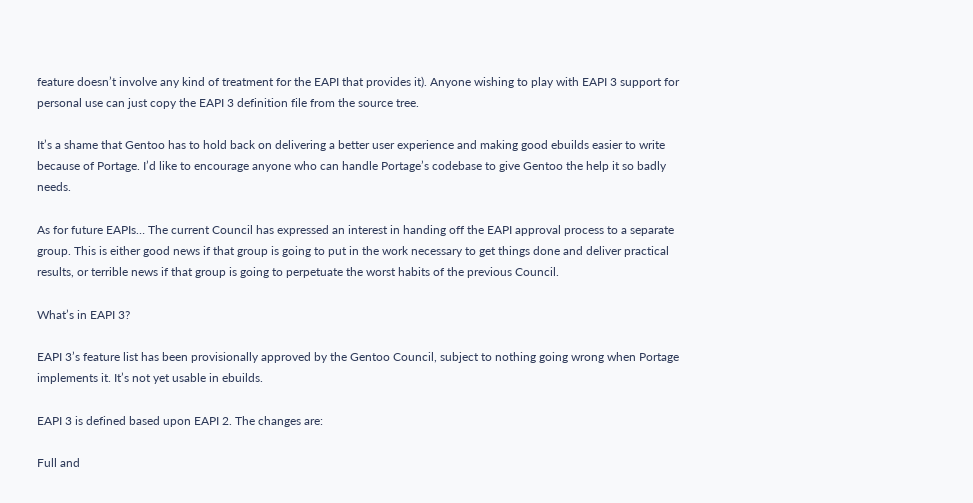feature doesn’t involve any kind of treatment for the EAPI that provides it). Anyone wishing to play with EAPI 3 support for personal use can just copy the EAPI 3 definition file from the source tree.

It’s a shame that Gentoo has to hold back on delivering a better user experience and making good ebuilds easier to write because of Portage. I’d like to encourage anyone who can handle Portage’s codebase to give Gentoo the help it so badly needs.

As for future EAPIs… The current Council has expressed an interest in handing off the EAPI approval process to a separate group. This is either good news if that group is going to put in the work necessary to get things done and deliver practical results, or terrible news if that group is going to perpetuate the worst habits of the previous Council.

What’s in EAPI 3?

EAPI 3’s feature list has been provisionally approved by the Gentoo Council, subject to nothing going wrong when Portage implements it. It’s not yet usable in ebuilds.

EAPI 3 is defined based upon EAPI 2. The changes are:

Full and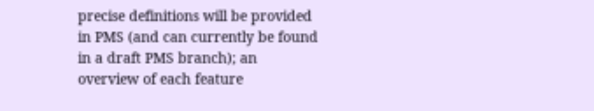precise definitions will be provided in PMS (and can currently be found in a draft PMS branch); an overview of each feature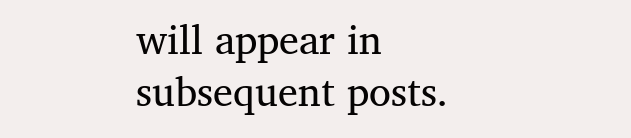will appear in subsequent posts.